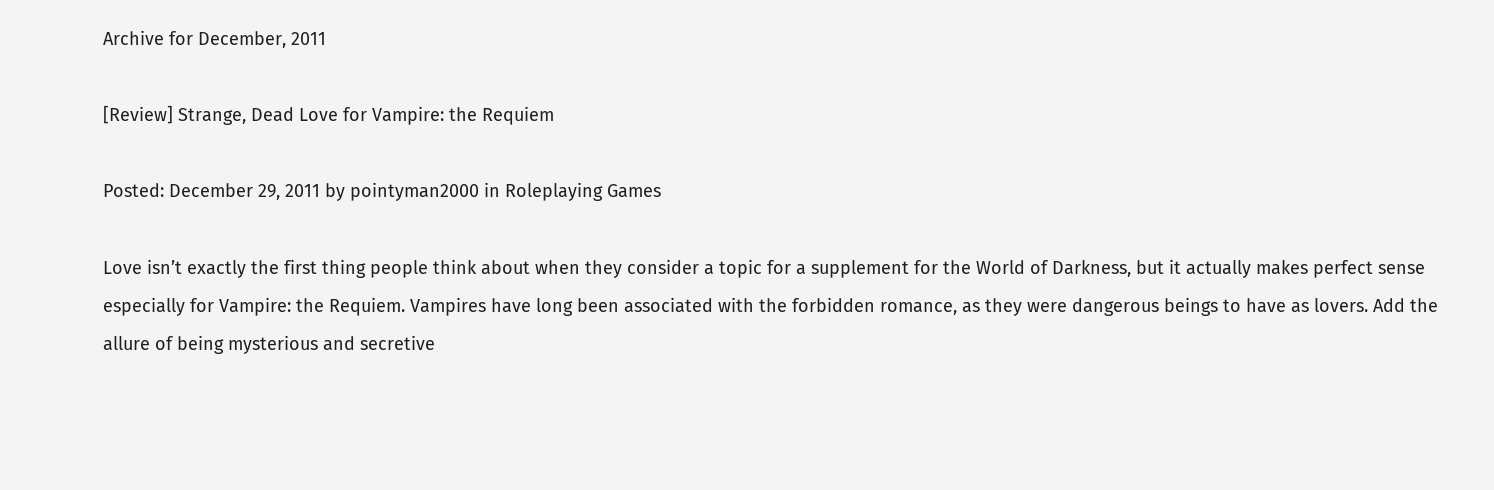Archive for December, 2011

[Review] Strange, Dead Love for Vampire: the Requiem

Posted: December 29, 2011 by pointyman2000 in Roleplaying Games

Love isn’t exactly the first thing people think about when they consider a topic for a supplement for the World of Darkness, but it actually makes perfect sense especially for Vampire: the Requiem. Vampires have long been associated with the forbidden romance, as they were dangerous beings to have as lovers. Add the allure of being mysterious and secretive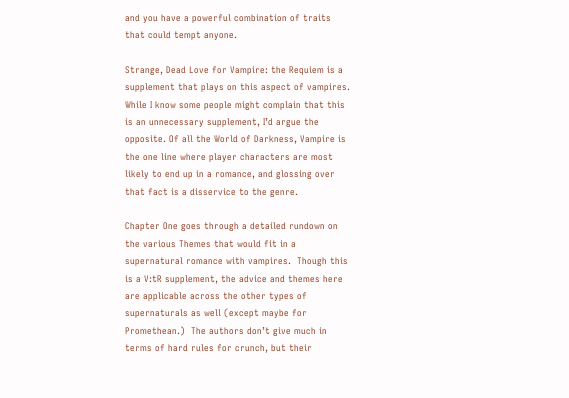and you have a powerful combination of traits that could tempt anyone.

Strange, Dead Love for Vampire: the Requiem is a supplement that plays on this aspect of vampires. While I know some people might complain that this is an unnecessary supplement, I’d argue the opposite. Of all the World of Darkness, Vampire is the one line where player characters are most likely to end up in a romance, and glossing over that fact is a disservice to the genre.

Chapter One goes through a detailed rundown on the various Themes that would fit in a supernatural romance with vampires.  Though this is a V:tR supplement, the advice and themes here are applicable across the other types of supernaturals as well (except maybe for Promethean.)  The authors don’t give much in terms of hard rules for crunch, but their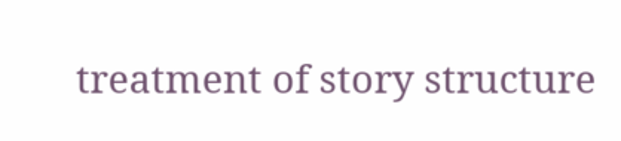treatment of story structure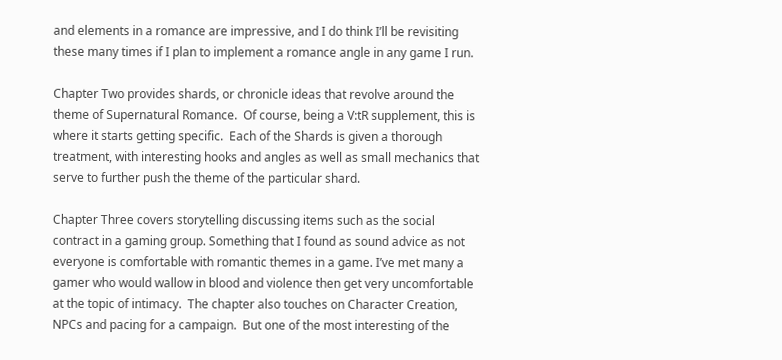and elements in a romance are impressive, and I do think I’ll be revisiting these many times if I plan to implement a romance angle in any game I run.

Chapter Two provides shards, or chronicle ideas that revolve around the theme of Supernatural Romance.  Of course, being a V:tR supplement, this is where it starts getting specific.  Each of the Shards is given a thorough treatment, with interesting hooks and angles as well as small mechanics that serve to further push the theme of the particular shard.

Chapter Three covers storytelling discussing items such as the social contract in a gaming group. Something that I found as sound advice as not everyone is comfortable with romantic themes in a game. I’ve met many a gamer who would wallow in blood and violence then get very uncomfortable at the topic of intimacy.  The chapter also touches on Character Creation, NPCs and pacing for a campaign.  But one of the most interesting of the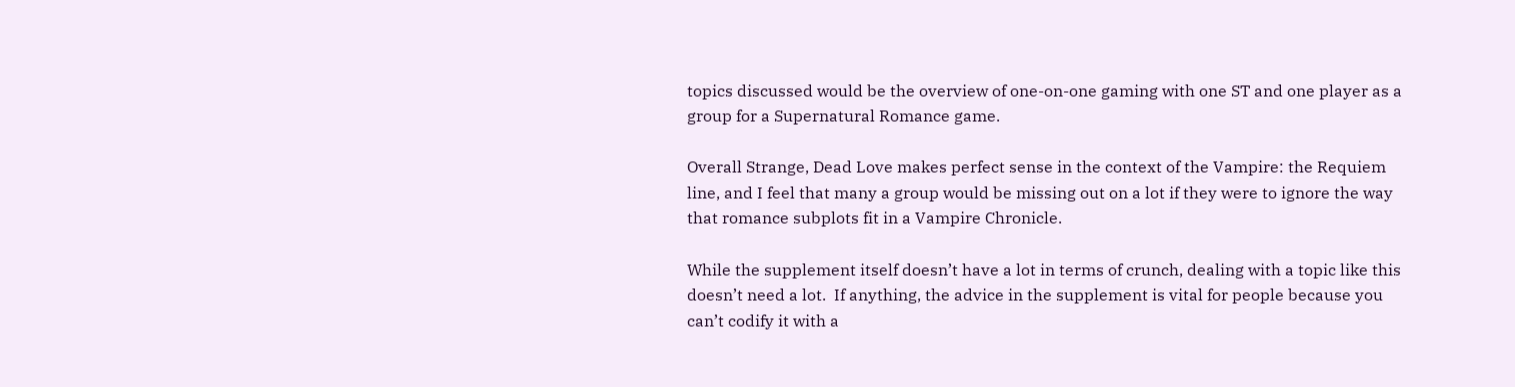topics discussed would be the overview of one-on-one gaming with one ST and one player as a group for a Supernatural Romance game.

Overall Strange, Dead Love makes perfect sense in the context of the Vampire: the Requiem line, and I feel that many a group would be missing out on a lot if they were to ignore the way that romance subplots fit in a Vampire Chronicle.

While the supplement itself doesn’t have a lot in terms of crunch, dealing with a topic like this doesn’t need a lot.  If anything, the advice in the supplement is vital for people because you can’t codify it with a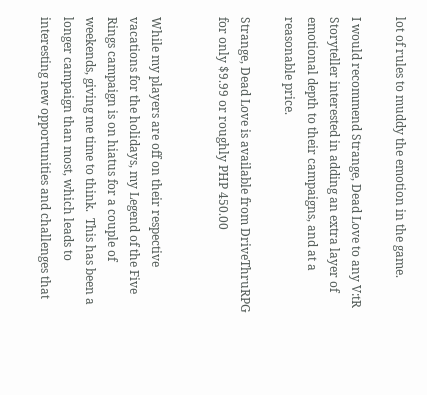lot of rules to muddy the emotion in the game.

I would recommend Strange, Dead Love to any V:tR Storyteller interested in adding an extra layer of emotional depth to their campaigns, and at a reasonable price.

Strange, Dead Love is available from DriveThruRPG for only $9.99 or roughly PHP 450.00


While my players are off on their respective vacations for the holidays, my Legend of the Five Rings campaign is on hiatus for a couple of weekends, giving me time to think.  This has been a longer campaign than most, which leads to interesting new opportunities and challenges that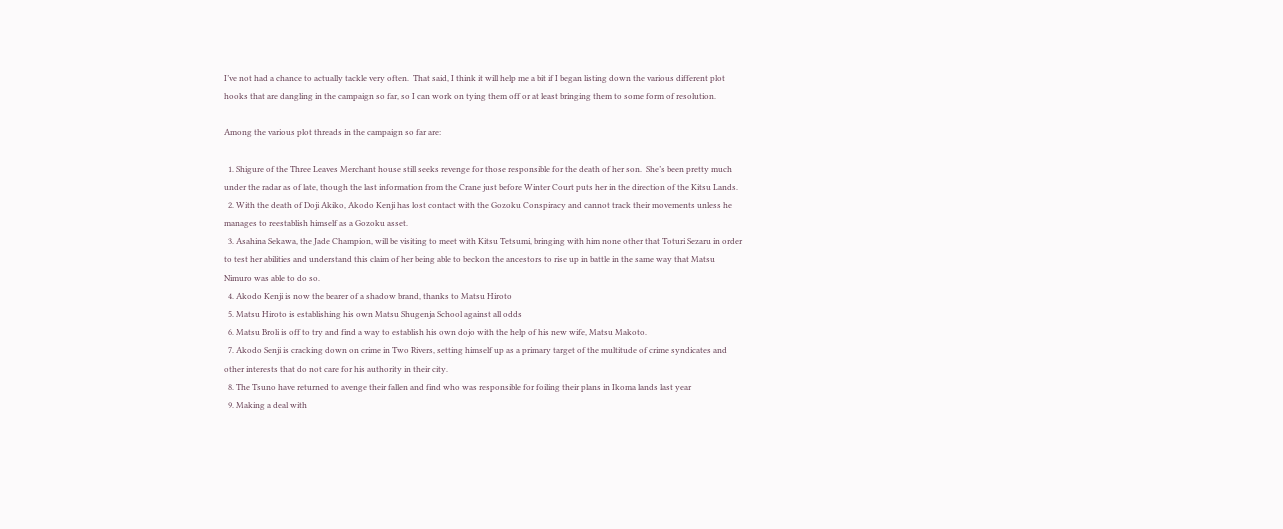I’ve not had a chance to actually tackle very often.  That said, I think it will help me a bit if I began listing down the various different plot hooks that are dangling in the campaign so far, so I can work on tying them off or at least bringing them to some form of resolution.

Among the various plot threads in the campaign so far are:

  1. Shigure of the Three Leaves Merchant house still seeks revenge for those responsible for the death of her son.  She’s been pretty much under the radar as of late, though the last information from the Crane just before Winter Court puts her in the direction of the Kitsu Lands.
  2. With the death of Doji Akiko, Akodo Kenji has lost contact with the Gozoku Conspiracy and cannot track their movements unless he manages to reestablish himself as a Gozoku asset.
  3. Asahina Sekawa, the Jade Champion, will be visiting to meet with Kitsu Tetsumi, bringing with him none other that Toturi Sezaru in order to test her abilities and understand this claim of her being able to beckon the ancestors to rise up in battle in the same way that Matsu Nimuro was able to do so.
  4. Akodo Kenji is now the bearer of a shadow brand, thanks to Matsu Hiroto
  5. Matsu Hiroto is establishing his own Matsu Shugenja School against all odds
  6. Matsu Broli is off to try and find a way to establish his own dojo with the help of his new wife, Matsu Makoto.
  7. Akodo Senji is cracking down on crime in Two Rivers, setting himself up as a primary target of the multitude of crime syndicates and other interests that do not care for his authority in their city.
  8. The Tsuno have returned to avenge their fallen and find who was responsible for foiling their plans in Ikoma lands last year
  9. Making a deal with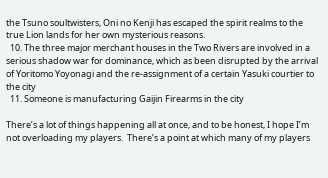the Tsuno soultwisters, Oni no Kenji has escaped the spirit realms to the true Lion lands for her own mysterious reasons.
  10. The three major merchant houses in the Two Rivers are involved in a serious shadow war for dominance, which as been disrupted by the arrival of Yoritomo Yoyonagi and the re-assignment of a certain Yasuki courtier to the city
  11. Someone is manufacturing Gaijin Firearms in the city

There’s a lot of things happening all at once, and to be honest, I hope I’m not overloading my players.  There’s a point at which many of my players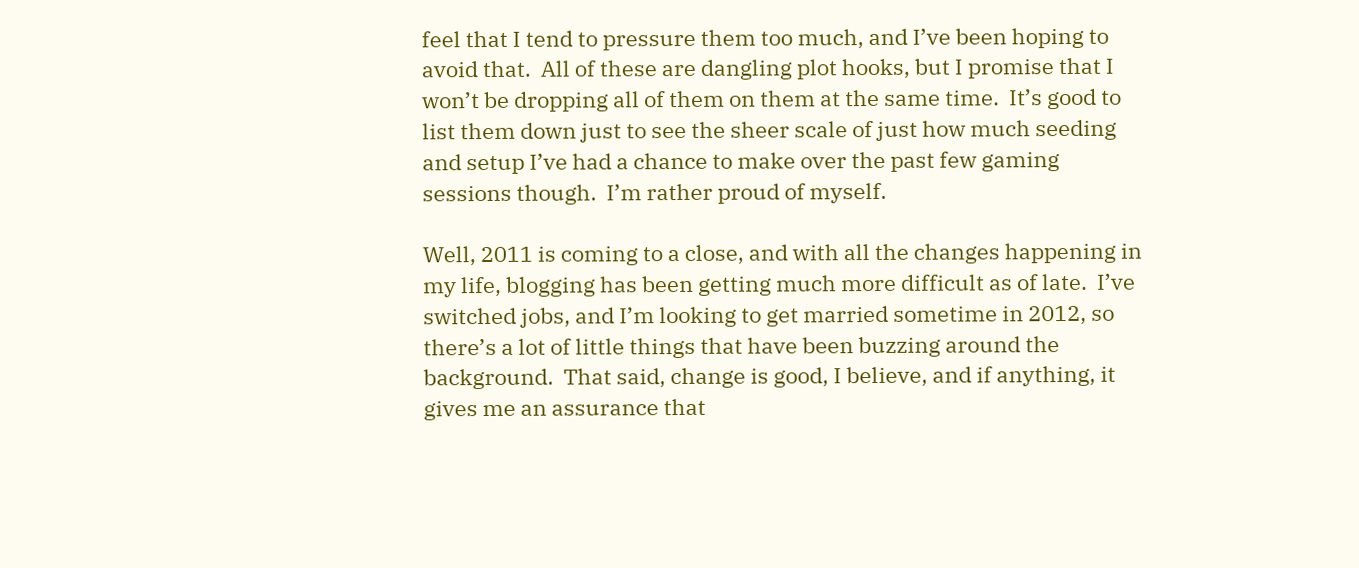feel that I tend to pressure them too much, and I’ve been hoping to avoid that.  All of these are dangling plot hooks, but I promise that I won’t be dropping all of them on them at the same time.  It’s good to list them down just to see the sheer scale of just how much seeding and setup I’ve had a chance to make over the past few gaming sessions though.  I’m rather proud of myself.

Well, 2011 is coming to a close, and with all the changes happening in my life, blogging has been getting much more difficult as of late.  I’ve switched jobs, and I’m looking to get married sometime in 2012, so there’s a lot of little things that have been buzzing around the background.  That said, change is good, I believe, and if anything, it gives me an assurance that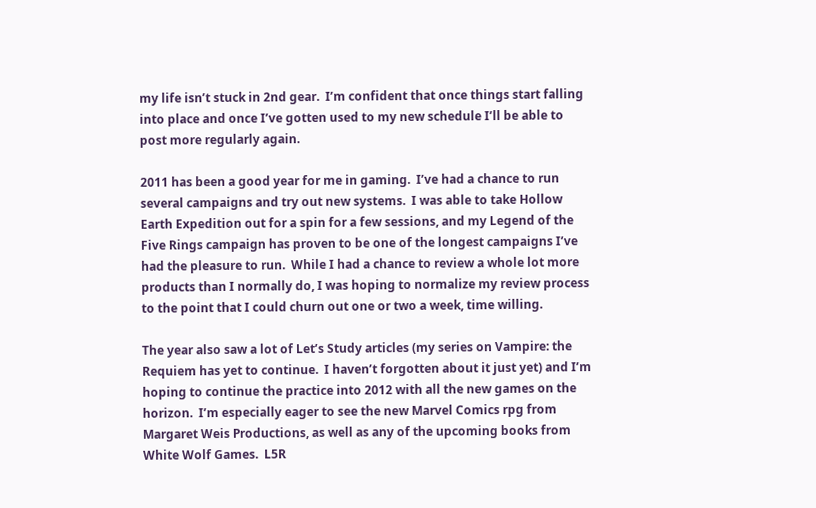my life isn’t stuck in 2nd gear.  I’m confident that once things start falling into place and once I’ve gotten used to my new schedule I’ll be able to post more regularly again.

2011 has been a good year for me in gaming.  I’ve had a chance to run several campaigns and try out new systems.  I was able to take Hollow Earth Expedition out for a spin for a few sessions, and my Legend of the Five Rings campaign has proven to be one of the longest campaigns I’ve had the pleasure to run.  While I had a chance to review a whole lot more products than I normally do, I was hoping to normalize my review process to the point that I could churn out one or two a week, time willing.

The year also saw a lot of Let’s Study articles (my series on Vampire: the Requiem has yet to continue.  I haven’t forgotten about it just yet) and I’m hoping to continue the practice into 2012 with all the new games on the horizon.  I’m especially eager to see the new Marvel Comics rpg from Margaret Weis Productions, as well as any of the upcoming books from White Wolf Games.  L5R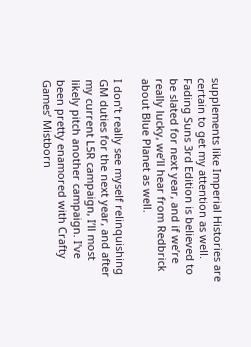supplements like Imperial Histories are certain to get my attention as well.  Fading Suns 3rd Edition is believed to be slated for next year, and if we’re really lucky, we’ll hear from Redbrick about Blue Planet as well.

I don’t really see myself relinquishing GM duties for the next year, and after my current L5R campaign, I’ll most likely pitch another campaign. I’ve been pretty enamored with Crafty Games’ Mistborn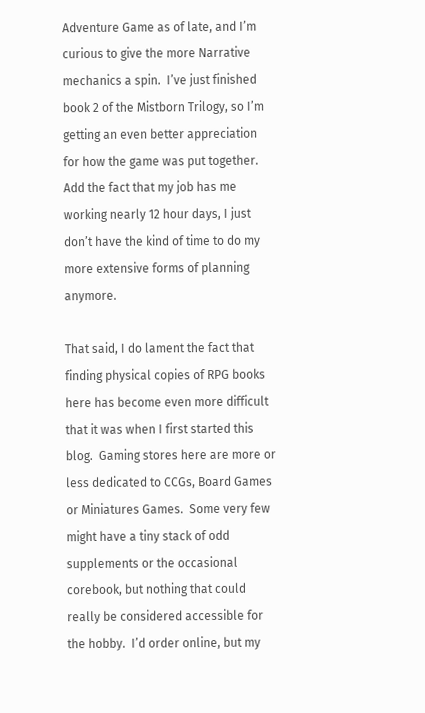Adventure Game as of late, and I’m curious to give the more Narrative mechanics a spin.  I’ve just finished book 2 of the Mistborn Trilogy, so I’m getting an even better appreciation for how the game was put together.  Add the fact that my job has me working nearly 12 hour days, I just don’t have the kind of time to do my more extensive forms of planning anymore.

That said, I do lament the fact that finding physical copies of RPG books here has become even more difficult that it was when I first started this blog.  Gaming stores here are more or less dedicated to CCGs, Board Games or Miniatures Games.  Some very few might have a tiny stack of odd supplements or the occasional corebook, but nothing that could really be considered accessible for the hobby.  I’d order online, but my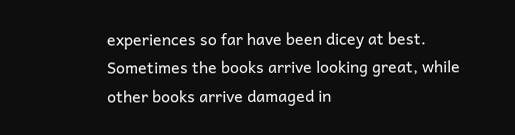experiences so far have been dicey at best.  Sometimes the books arrive looking great, while other books arrive damaged in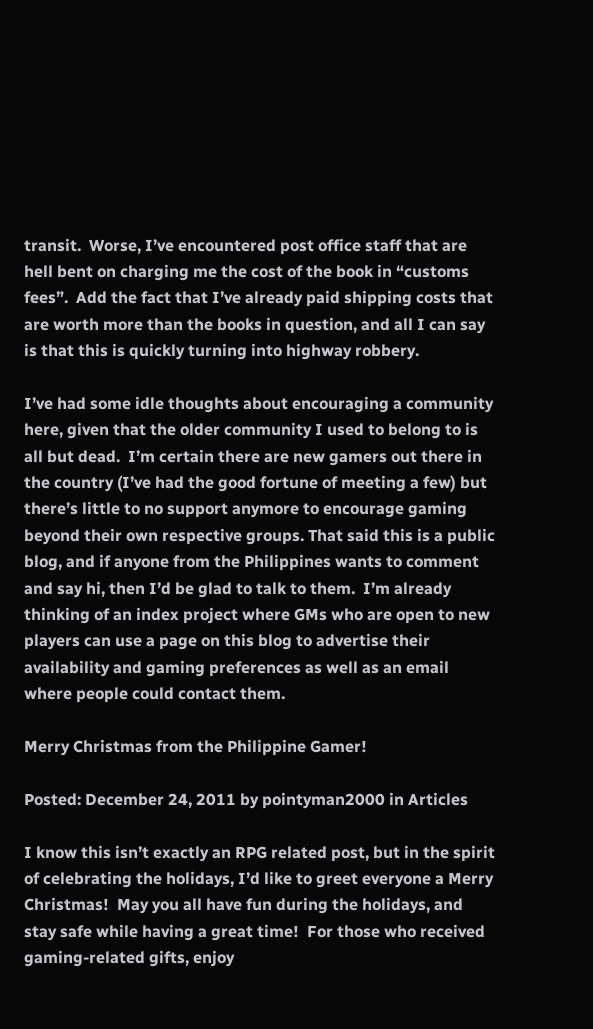transit.  Worse, I’ve encountered post office staff that are hell bent on charging me the cost of the book in “customs fees”.  Add the fact that I’ve already paid shipping costs that are worth more than the books in question, and all I can say is that this is quickly turning into highway robbery.

I’ve had some idle thoughts about encouraging a community here, given that the older community I used to belong to is all but dead.  I’m certain there are new gamers out there in the country (I’ve had the good fortune of meeting a few) but there’s little to no support anymore to encourage gaming beyond their own respective groups. That said this is a public blog, and if anyone from the Philippines wants to comment and say hi, then I’d be glad to talk to them.  I’m already thinking of an index project where GMs who are open to new players can use a page on this blog to advertise their availability and gaming preferences as well as an email where people could contact them.

Merry Christmas from the Philippine Gamer!

Posted: December 24, 2011 by pointyman2000 in Articles

I know this isn’t exactly an RPG related post, but in the spirit of celebrating the holidays, I’d like to greet everyone a Merry Christmas!  May you all have fun during the holidays, and stay safe while having a great time!  For those who received gaming-related gifts, enjoy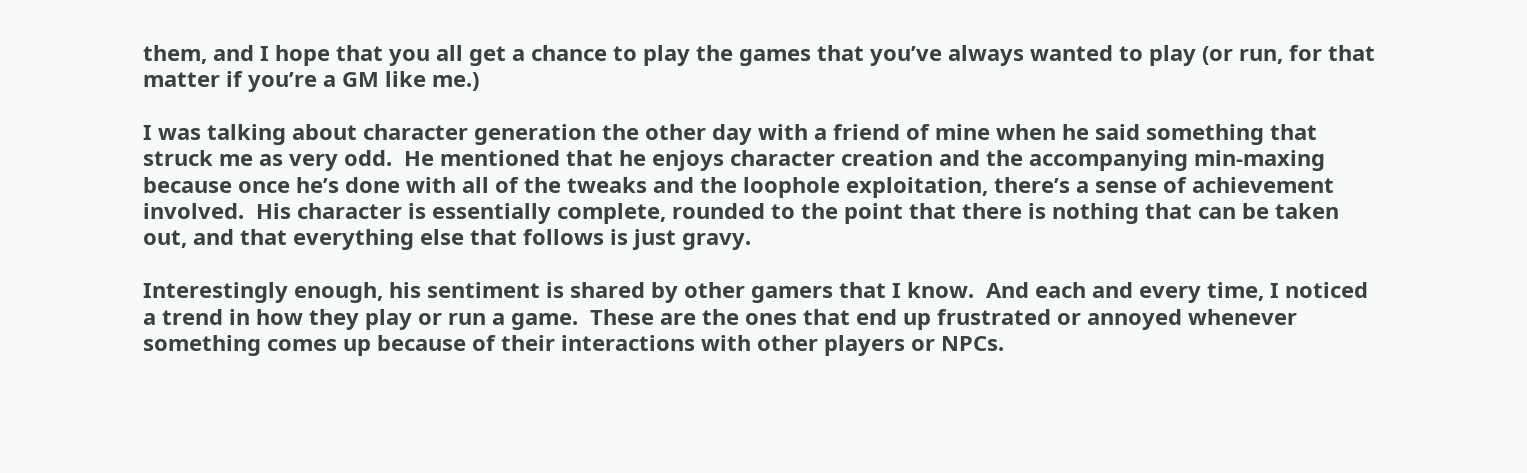them, and I hope that you all get a chance to play the games that you’ve always wanted to play (or run, for that matter if you’re a GM like me.)

I was talking about character generation the other day with a friend of mine when he said something that struck me as very odd.  He mentioned that he enjoys character creation and the accompanying min-maxing because once he’s done with all of the tweaks and the loophole exploitation, there’s a sense of achievement involved.  His character is essentially complete, rounded to the point that there is nothing that can be taken out, and that everything else that follows is just gravy.

Interestingly enough, his sentiment is shared by other gamers that I know.  And each and every time, I noticed a trend in how they play or run a game.  These are the ones that end up frustrated or annoyed whenever something comes up because of their interactions with other players or NPCs.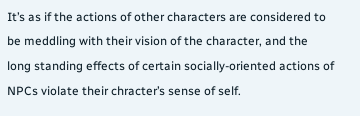It’s as if the actions of other characters are considered to be meddling with their vision of the character, and the long standing effects of certain socially-oriented actions of NPCs violate their chracter’s sense of self.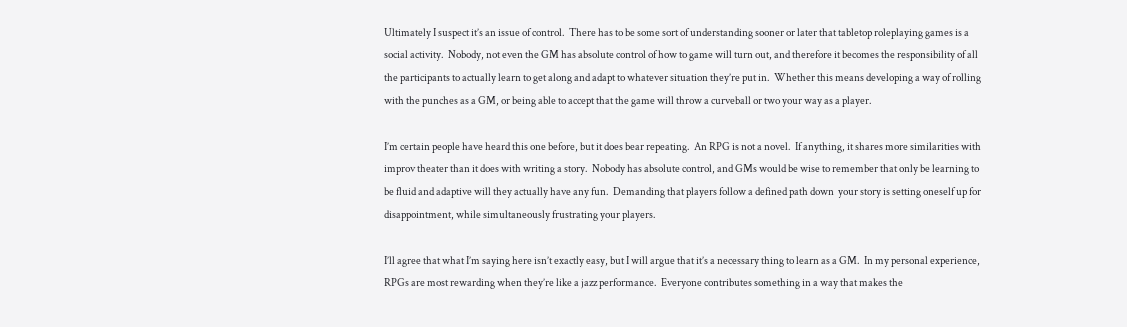Ultimately I suspect it’s an issue of control.  There has to be some sort of understanding sooner or later that tabletop roleplaying games is a social activity.  Nobody, not even the GM has absolute control of how to game will turn out, and therefore it becomes the responsibility of all the participants to actually learn to get along and adapt to whatever situation they’re put in.  Whether this means developing a way of rolling with the punches as a GM, or being able to accept that the game will throw a curveball or two your way as a player.

I’m certain people have heard this one before, but it does bear repeating.  An RPG is not a novel.  If anything, it shares more similarities with improv theater than it does with writing a story.  Nobody has absolute control, and GMs would be wise to remember that only be learning to be fluid and adaptive will they actually have any fun.  Demanding that players follow a defined path down  your story is setting oneself up for disappointment, while simultaneously frustrating your players.

I’ll agree that what I’m saying here isn’t exactly easy, but I will argue that it’s a necessary thing to learn as a GM.  In my personal experience, RPGs are most rewarding when they’re like a jazz performance.  Everyone contributes something in a way that makes the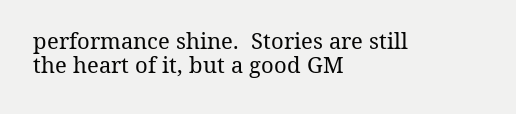performance shine.  Stories are still the heart of it, but a good GM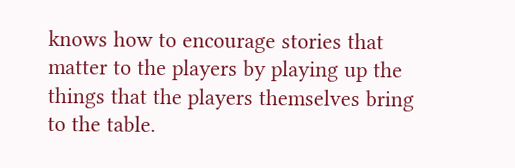knows how to encourage stories that matter to the players by playing up the things that the players themselves bring to the table.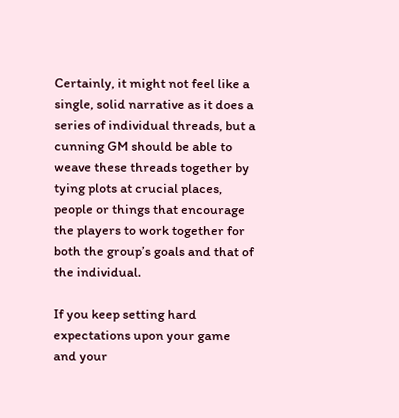Certainly, it might not feel like a single, solid narrative as it does a series of individual threads, but a cunning GM should be able to weave these threads together by tying plots at crucial places, people or things that encourage the players to work together for both the group’s goals and that of the individual.

If you keep setting hard expectations upon your game and your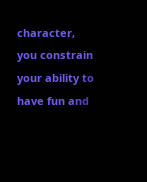character, you constrain your ability to have fun and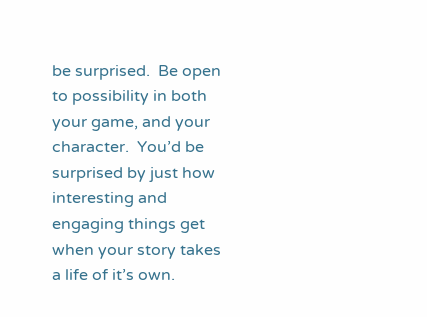be surprised.  Be open to possibility in both your game, and your character.  You’d be surprised by just how interesting and engaging things get when your story takes a life of it’s own.